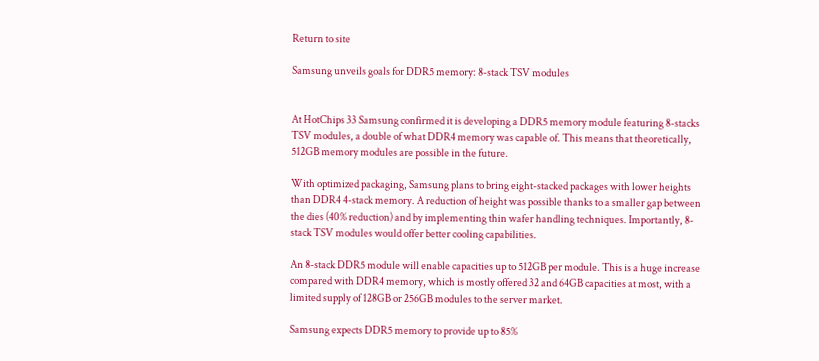Return to site

Samsung unveils goals for DDR5 memory: 8-stack TSV modules


At HotChips 33 Samsung confirmed it is developing a DDR5 memory module featuring 8-stacks TSV modules, a double of what DDR4 memory was capable of. This means that theoretically, 512GB memory modules are possible in the future.

With optimized packaging, Samsung plans to bring eight-stacked packages with lower heights than DDR4 4-stack memory. A reduction of height was possible thanks to a smaller gap between the dies (40% reduction) and by implementing thin wafer handling techniques. Importantly, 8-stack TSV modules would offer better cooling capabilities.

An 8-stack DDR5 module will enable capacities up to 512GB per module. This is a huge increase compared with DDR4 memory, which is mostly offered 32 and 64GB capacities at most, with a limited supply of 128GB or 256GB modules to the server market.

Samsung expects DDR5 memory to provide up to 85%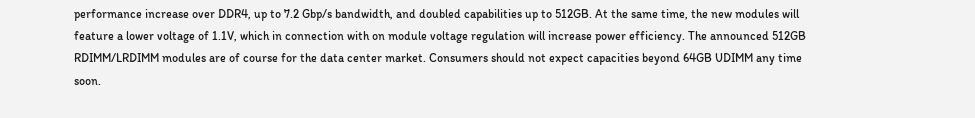performance increase over DDR4, up to 7.2 Gbp/s bandwidth, and doubled capabilities up to 512GB. At the same time, the new modules will feature a lower voltage of 1.1V, which in connection with on module voltage regulation will increase power efficiency. The announced 512GB RDIMM/LRDIMM modules are of course for the data center market. Consumers should not expect capacities beyond 64GB UDIMM any time soon.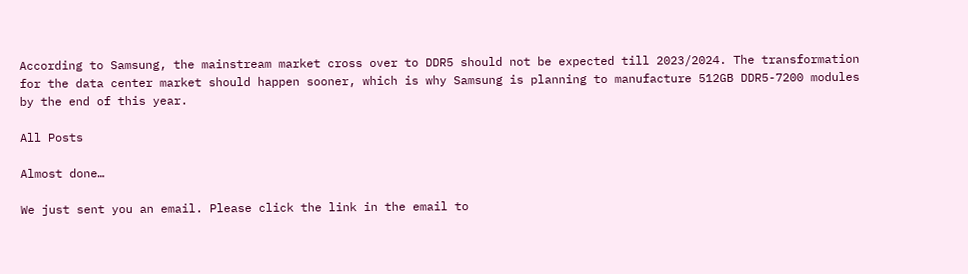According to Samsung, the mainstream market cross over to DDR5 should not be expected till 2023/2024. The transformation for the data center market should happen sooner, which is why Samsung is planning to manufacture 512GB DDR5-7200 modules by the end of this year.

All Posts

Almost done…

We just sent you an email. Please click the link in the email to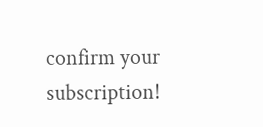confirm your subscription!